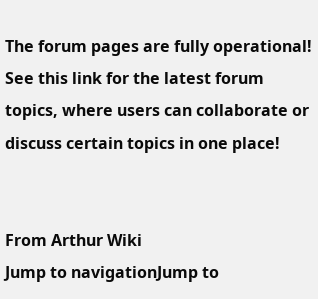The forum pages are fully operational! See this link for the latest forum topics, where users can collaborate or discuss certain topics in one place!


From Arthur Wiki
Jump to navigationJump to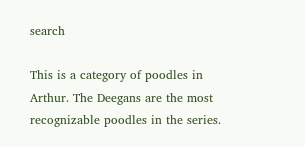search

This is a category of poodles in Arthur. The Deegans are the most recognizable poodles in the series.